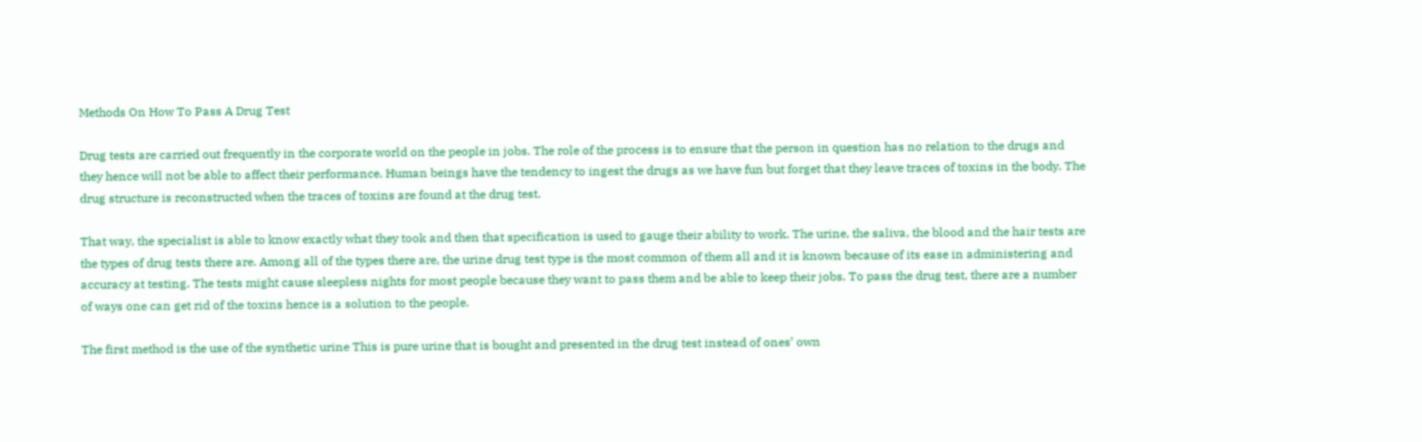Methods On How To Pass A Drug Test

Drug tests are carried out frequently in the corporate world on the people in jobs. The role of the process is to ensure that the person in question has no relation to the drugs and they hence will not be able to affect their performance. Human beings have the tendency to ingest the drugs as we have fun but forget that they leave traces of toxins in the body. The drug structure is reconstructed when the traces of toxins are found at the drug test.

That way, the specialist is able to know exactly what they took and then that specification is used to gauge their ability to work. The urine, the saliva, the blood and the hair tests are the types of drug tests there are. Among all of the types there are, the urine drug test type is the most common of them all and it is known because of its ease in administering and accuracy at testing. The tests might cause sleepless nights for most people because they want to pass them and be able to keep their jobs. To pass the drug test, there are a number of ways one can get rid of the toxins hence is a solution to the people.

The first method is the use of the synthetic urine This is pure urine that is bought and presented in the drug test instead of ones’ own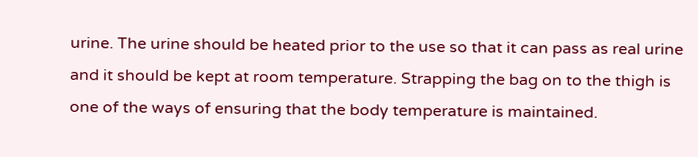urine. The urine should be heated prior to the use so that it can pass as real urine and it should be kept at room temperature. Strapping the bag on to the thigh is one of the ways of ensuring that the body temperature is maintained.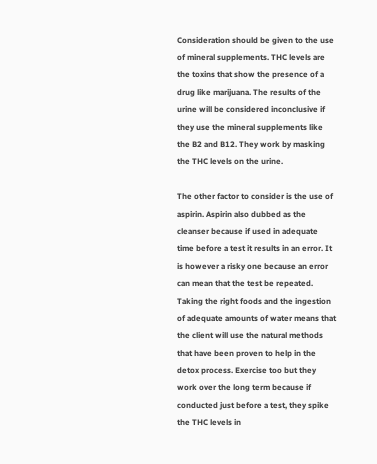Consideration should be given to the use of mineral supplements. THC levels are the toxins that show the presence of a drug like marijuana. The results of the urine will be considered inconclusive if they use the mineral supplements like the B2 and B12. They work by masking the THC levels on the urine.

The other factor to consider is the use of aspirin. Aspirin also dubbed as the cleanser because if used in adequate time before a test it results in an error. It is however a risky one because an error can mean that the test be repeated. Taking the right foods and the ingestion of adequate amounts of water means that the client will use the natural methods that have been proven to help in the detox process. Exercise too but they work over the long term because if conducted just before a test, they spike the THC levels in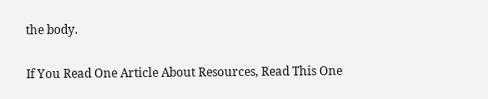the body.

If You Read One Article About Resources, Read This One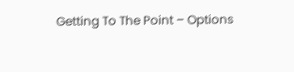Getting To The Point – Options